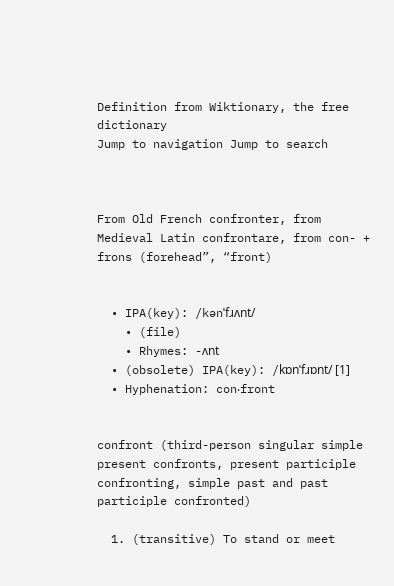Definition from Wiktionary, the free dictionary
Jump to navigation Jump to search



From Old French confronter, from Medieval Latin confrontare, from con- + frons (forehead”, “front)


  • IPA(key): /kənˈfɹʌnt/
    • (file)
    • Rhymes: -ʌnt
  • (obsolete) IPA(key): /kɒnˈfɹɒnt/ [1]
  • Hyphenation: con‧front


confront (third-person singular simple present confronts, present participle confronting, simple past and past participle confronted)

  1. (transitive) To stand or meet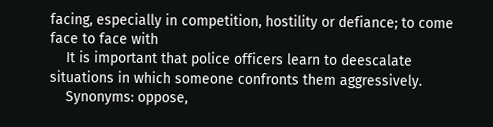facing, especially in competition, hostility or defiance; to come face to face with
    It is important that police officers learn to deescalate situations in which someone confronts them aggressively.
    Synonyms: oppose,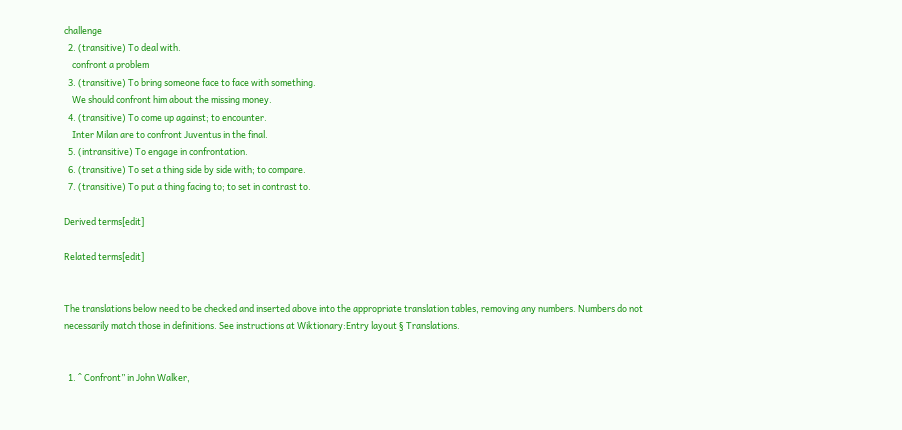challenge
  2. (transitive) To deal with.
    confront a problem
  3. (transitive) To bring someone face to face with something.
    We should confront him about the missing money.
  4. (transitive) To come up against; to encounter.
    Inter Milan are to confront Juventus in the final.
  5. (intransitive) To engage in confrontation.
  6. (transitive) To set a thing side by side with; to compare.
  7. (transitive) To put a thing facing to; to set in contrast to.

Derived terms[edit]

Related terms[edit]


The translations below need to be checked and inserted above into the appropriate translation tables, removing any numbers. Numbers do not necessarily match those in definitions. See instructions at Wiktionary:Entry layout § Translations.


  1. ^ Confront” in John Walker,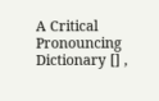A Critical Pronouncing Dictionary [] ,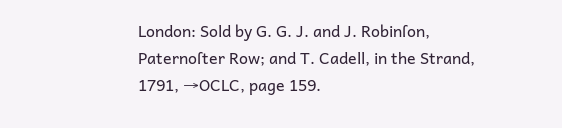London: Sold by G. G. J. and J. Robinſon, Paternoſter Row; and T. Cadell, in the Strand, 1791, →OCLC, page 159.